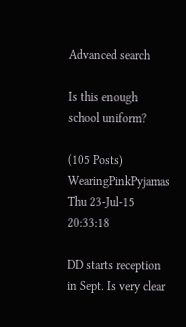Advanced search

Is this enough school uniform?

(105 Posts)
WearingPinkPyjamas Thu 23-Jul-15 20:33:18

DD starts reception in Sept. Is very clear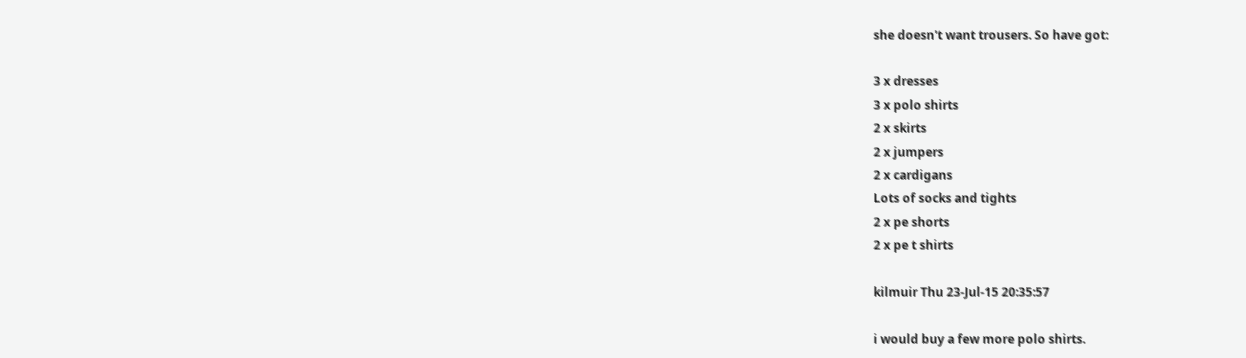she doesn't want trousers. So have got:

3 x dresses
3 x polo shirts
2 x skirts
2 x jumpers
2 x cardigans
Lots of socks and tights
2 x pe shorts
2 x pe t shirts

kilmuir Thu 23-Jul-15 20:35:57

i would buy a few more polo shirts.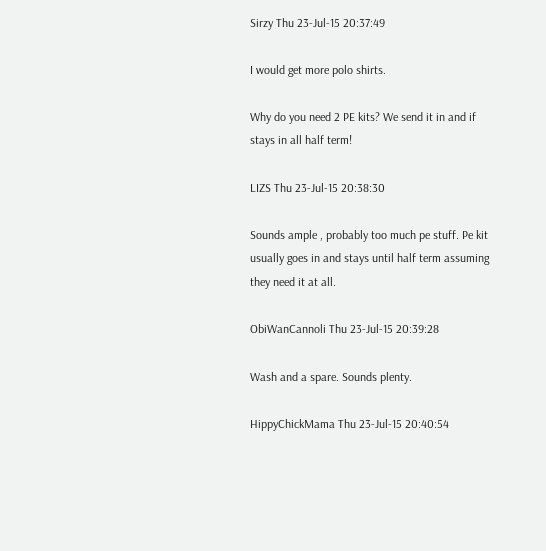Sirzy Thu 23-Jul-15 20:37:49

I would get more polo shirts.

Why do you need 2 PE kits? We send it in and if stays in all half term!

LIZS Thu 23-Jul-15 20:38:30

Sounds ample , probably too much pe stuff. Pe kit usually goes in and stays until half term assuming they need it at all.

ObiWanCannoli Thu 23-Jul-15 20:39:28

Wash and a spare. Sounds plenty.

HippyChickMama Thu 23-Jul-15 20:40:54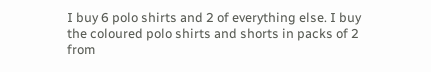I buy 6 polo shirts and 2 of everything else. I buy the coloured polo shirts and shorts in packs of 2 from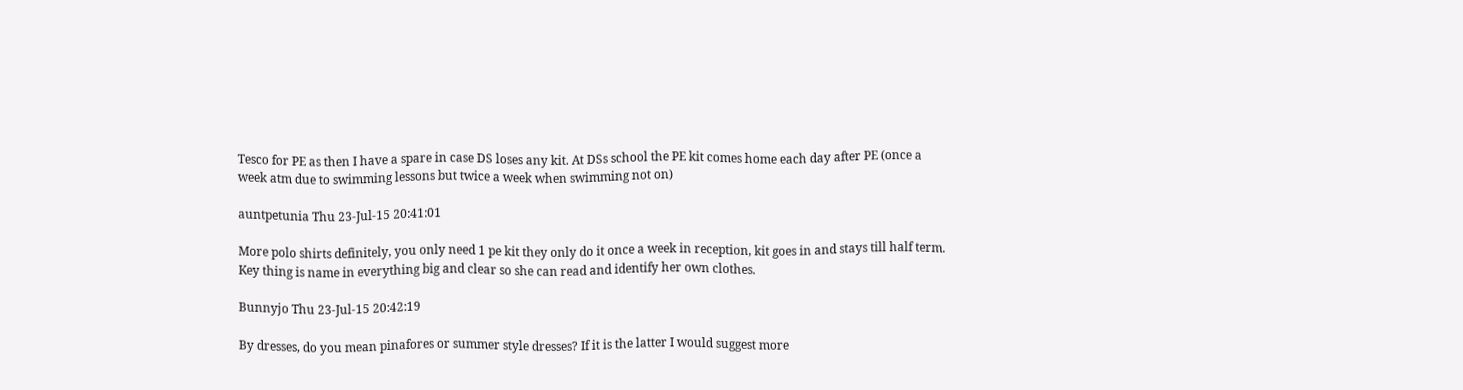Tesco for PE as then I have a spare in case DS loses any kit. At DSs school the PE kit comes home each day after PE (once a week atm due to swimming lessons but twice a week when swimming not on)

auntpetunia Thu 23-Jul-15 20:41:01

More polo shirts definitely, you only need 1 pe kit they only do it once a week in reception, kit goes in and stays till half term. Key thing is name in everything big and clear so she can read and identify her own clothes.

Bunnyjo Thu 23-Jul-15 20:42:19

By dresses, do you mean pinafores or summer style dresses? If it is the latter I would suggest more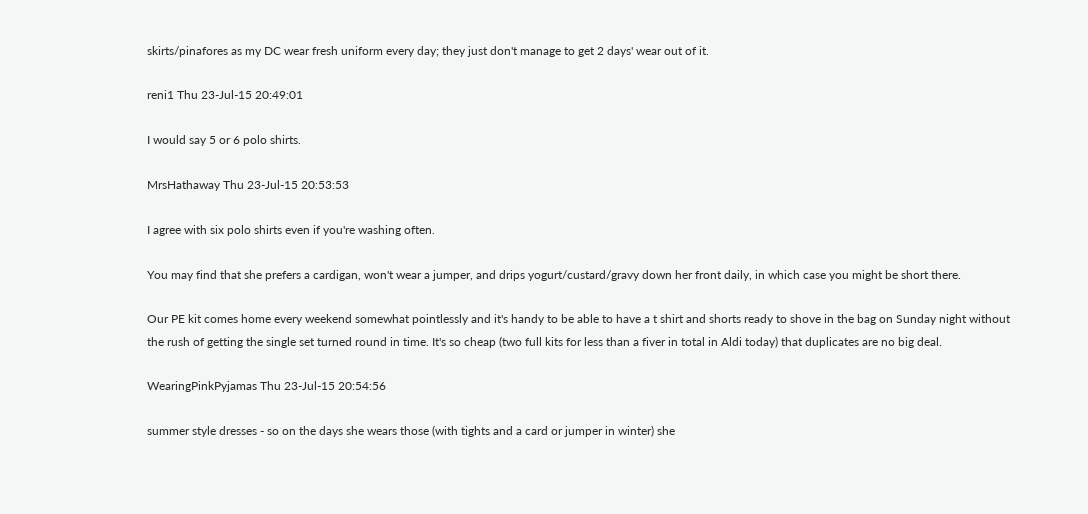skirts/pinafores as my DC wear fresh uniform every day; they just don't manage to get 2 days' wear out of it.

reni1 Thu 23-Jul-15 20:49:01

I would say 5 or 6 polo shirts.

MrsHathaway Thu 23-Jul-15 20:53:53

I agree with six polo shirts even if you're washing often.

You may find that she prefers a cardigan, won't wear a jumper, and drips yogurt/custard/gravy down her front daily, in which case you might be short there.

Our PE kit comes home every weekend somewhat pointlessly and it's handy to be able to have a t shirt and shorts ready to shove in the bag on Sunday night without the rush of getting the single set turned round in time. It's so cheap (two full kits for less than a fiver in total in Aldi today) that duplicates are no big deal.

WearingPinkPyjamas Thu 23-Jul-15 20:54:56

summer style dresses - so on the days she wears those (with tights and a card or jumper in winter) she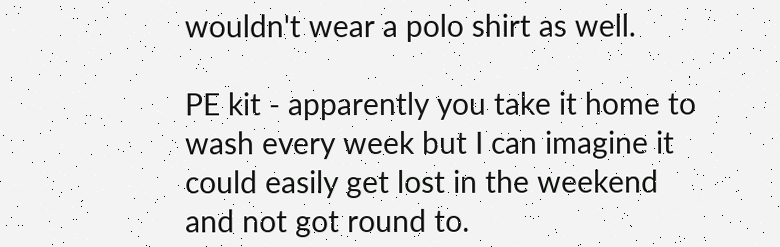wouldn't wear a polo shirt as well.

PE kit - apparently you take it home to wash every week but I can imagine it could easily get lost in the weekend and not got round to.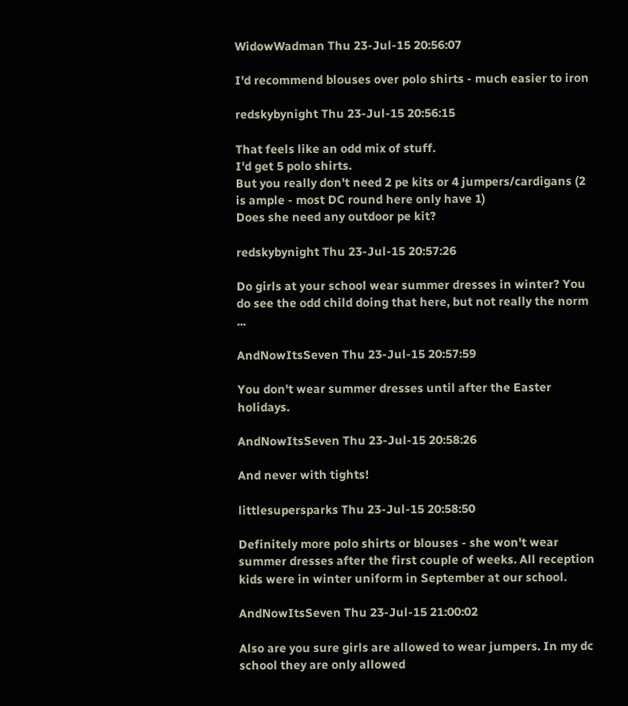WidowWadman Thu 23-Jul-15 20:56:07

I'd recommend blouses over polo shirts - much easier to iron

redskybynight Thu 23-Jul-15 20:56:15

That feels like an odd mix of stuff.
I'd get 5 polo shirts.
But you really don't need 2 pe kits or 4 jumpers/cardigans (2 is ample - most DC round here only have 1)
Does she need any outdoor pe kit?

redskybynight Thu 23-Jul-15 20:57:26

Do girls at your school wear summer dresses in winter? You do see the odd child doing that here, but not really the norm ...

AndNowItsSeven Thu 23-Jul-15 20:57:59

You don't wear summer dresses until after the Easter holidays.

AndNowItsSeven Thu 23-Jul-15 20:58:26

And never with tights!

littlesupersparks Thu 23-Jul-15 20:58:50

Definitely more polo shirts or blouses - she won't wear summer dresses after the first couple of weeks. All reception kids were in winter uniform in September at our school.

AndNowItsSeven Thu 23-Jul-15 21:00:02

Also are you sure girls are allowed to wear jumpers. In my dc school they are only allowed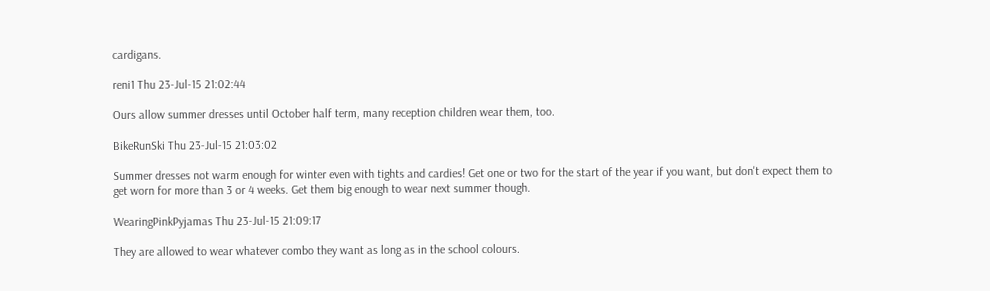cardigans.

reni1 Thu 23-Jul-15 21:02:44

Ours allow summer dresses until October half term, many reception children wear them, too.

BikeRunSki Thu 23-Jul-15 21:03:02

Summer dresses not warm enough for winter even with tights and cardies! Get one or two for the start of the year if you want, but don't expect them to get worn for more than 3 or 4 weeks. Get them big enough to wear next summer though.

WearingPinkPyjamas Thu 23-Jul-15 21:09:17

They are allowed to wear whatever combo they want as long as in the school colours.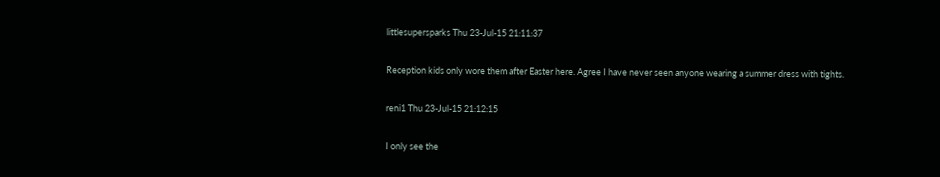littlesupersparks Thu 23-Jul-15 21:11:37

Reception kids only wore them after Easter here. Agree I have never seen anyone wearing a summer dress with tights.

reni1 Thu 23-Jul-15 21:12:15

I only see the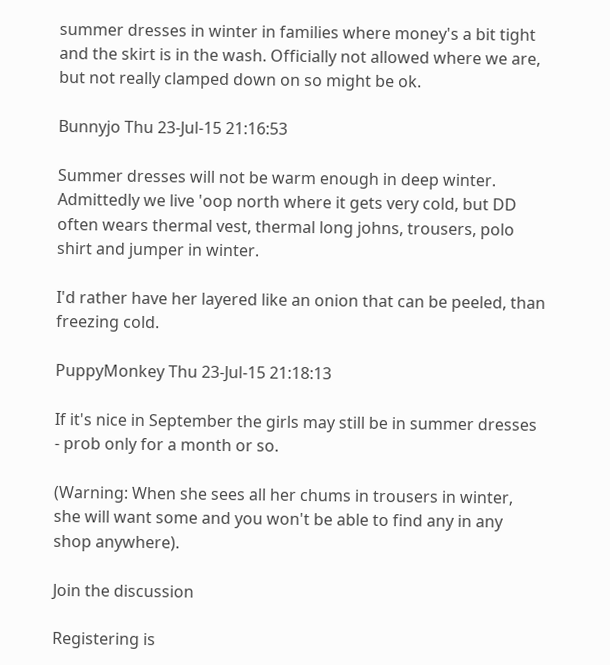summer dresses in winter in families where money's a bit tight and the skirt is in the wash. Officially not allowed where we are, but not really clamped down on so might be ok.

Bunnyjo Thu 23-Jul-15 21:16:53

Summer dresses will not be warm enough in deep winter. Admittedly we live 'oop north where it gets very cold, but DD often wears thermal vest, thermal long johns, trousers, polo shirt and jumper in winter.

I'd rather have her layered like an onion that can be peeled, than freezing cold.

PuppyMonkey Thu 23-Jul-15 21:18:13

If it's nice in September the girls may still be in summer dresses - prob only for a month or so.

(Warning: When she sees all her chums in trousers in winter, she will want some and you won't be able to find any in any shop anywhere).

Join the discussion

Registering is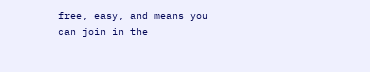free, easy, and means you can join in the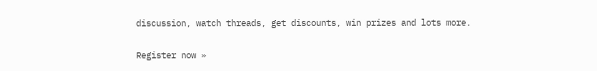discussion, watch threads, get discounts, win prizes and lots more.

Register now »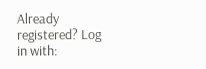Already registered? Log in with: